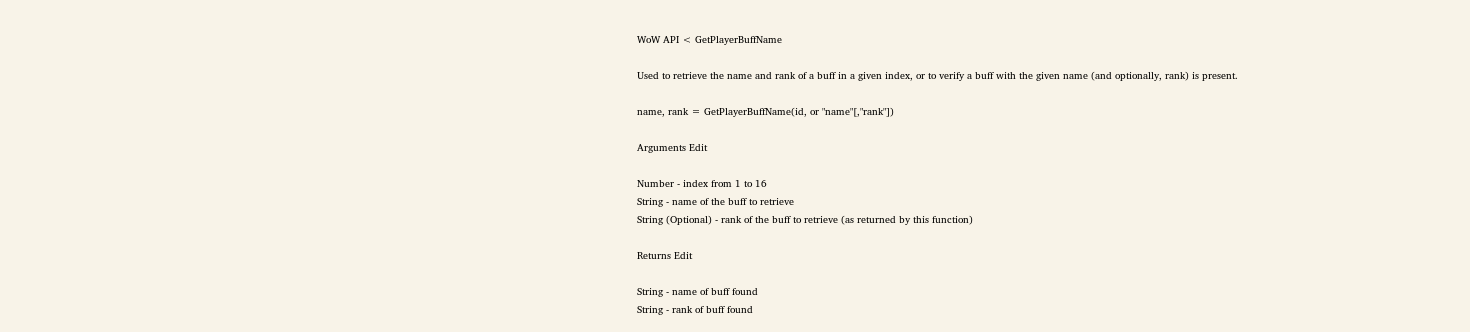WoW API < GetPlayerBuffName

Used to retrieve the name and rank of a buff in a given index, or to verify a buff with the given name (and optionally, rank) is present.

name, rank = GetPlayerBuffName(id, or "name"[,"rank"])

Arguments Edit

Number - index from 1 to 16
String - name of the buff to retrieve
String (Optional) - rank of the buff to retrieve (as returned by this function)

Returns Edit

String - name of buff found
String - rank of buff found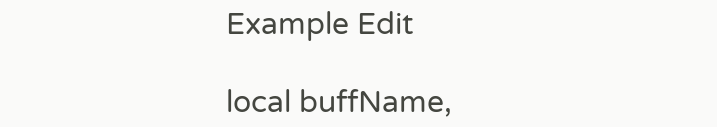Example Edit

local buffName,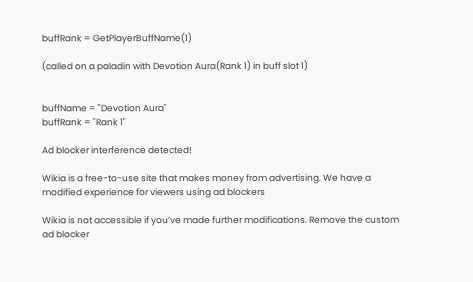buffRank = GetPlayerBuffName(1)

(called on a paladin with Devotion Aura(Rank 1) in buff slot 1)


buffName = "Devotion Aura"
buffRank = "Rank 1"

Ad blocker interference detected!

Wikia is a free-to-use site that makes money from advertising. We have a modified experience for viewers using ad blockers

Wikia is not accessible if you’ve made further modifications. Remove the custom ad blocker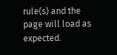rule(s) and the page will load as expected.